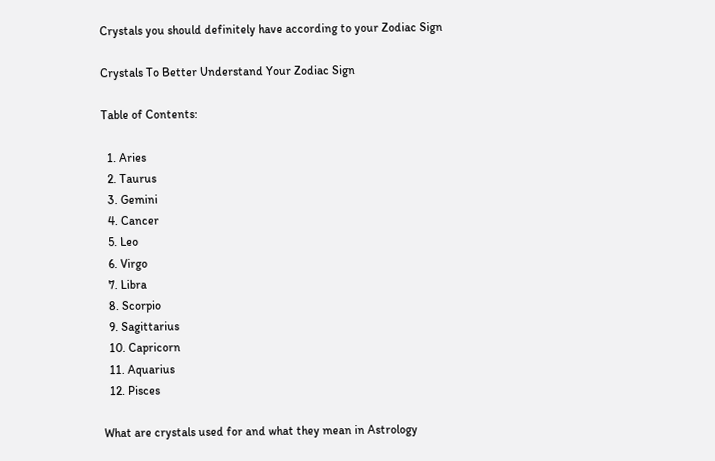Crystals you should definitely have according to your Zodiac Sign

Crystals To Better Understand Your Zodiac Sign

Table of Contents:

  1. Aries
  2. Taurus
  3. Gemini
  4. Cancer
  5. Leo
  6. Virgo
  7. Libra
  8. Scorpio
  9. Sagittarius
  10. Capricorn
  11. Aquarius
  12. Pisces

What are crystals used for and what they mean in Astrology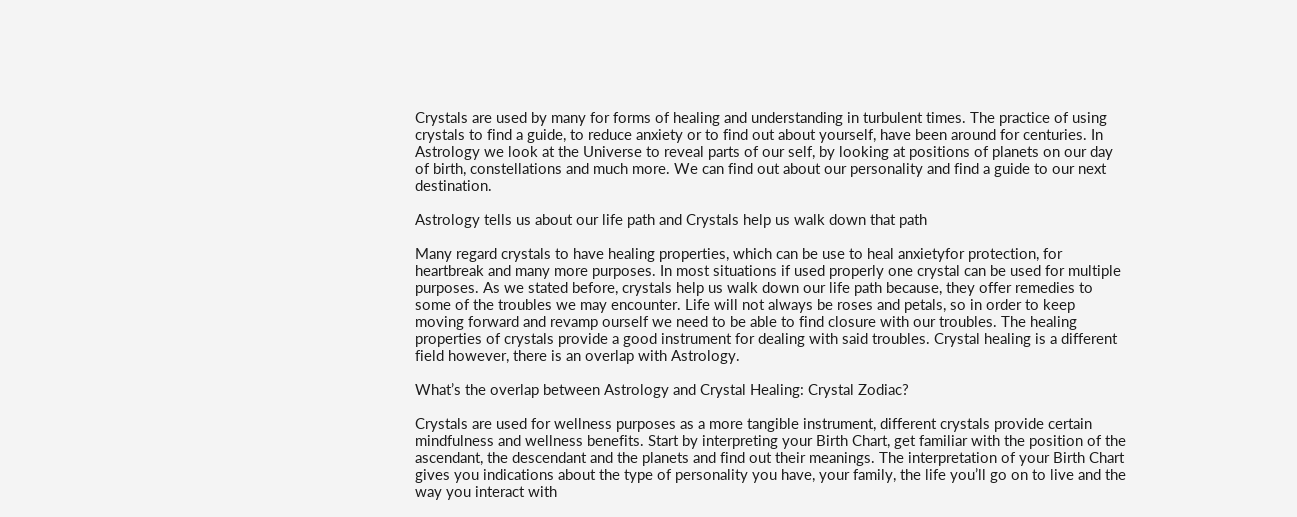Crystals are used by many for forms of healing and understanding in turbulent times. The practice of using crystals to find a guide, to reduce anxiety or to find out about yourself, have been around for centuries. In Astrology we look at the Universe to reveal parts of our self, by looking at positions of planets on our day of birth, constellations and much more. We can find out about our personality and find a guide to our next destination.

Astrology tells us about our life path and Crystals help us walk down that path

Many regard crystals to have healing properties, which can be use to heal anxietyfor protection, for heartbreak and many more purposes. In most situations if used properly one crystal can be used for multiple purposes. As we stated before, crystals help us walk down our life path because, they offer remedies to some of the troubles we may encounter. Life will not always be roses and petals, so in order to keep moving forward and revamp ourself we need to be able to find closure with our troubles. The healing properties of crystals provide a good instrument for dealing with said troubles. Crystal healing is a different field however, there is an overlap with Astrology.

What’s the overlap between Astrology and Crystal Healing: Crystal Zodiac?

Crystals are used for wellness purposes as a more tangible instrument, different crystals provide certain mindfulness and wellness benefits. Start by interpreting your Birth Chart, get familiar with the position of the ascendant, the descendant and the planets and find out their meanings. The interpretation of your Birth Chart gives you indications about the type of personality you have, your family, the life you’ll go on to live and the way you interact with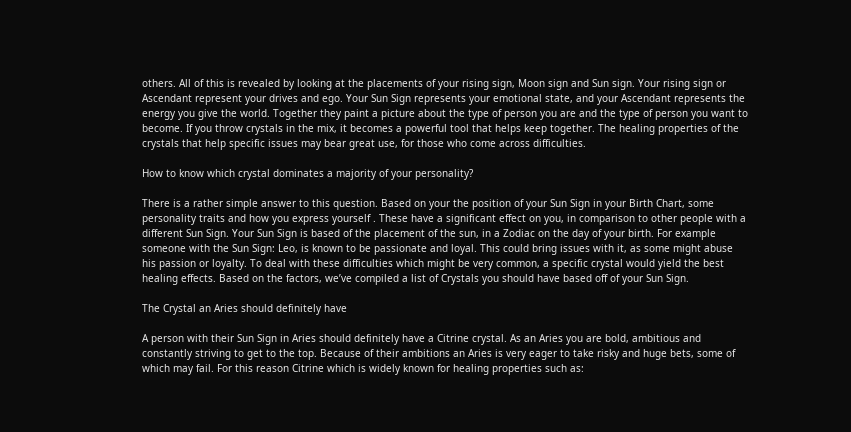others. All of this is revealed by looking at the placements of your rising sign, Moon sign and Sun sign. Your rising sign or Ascendant represent your drives and ego. Your Sun Sign represents your emotional state, and your Ascendant represents the energy you give the world. Together they paint a picture about the type of person you are and the type of person you want to become. If you throw crystals in the mix, it becomes a powerful tool that helps keep together. The healing properties of the crystals that help specific issues may bear great use, for those who come across difficulties.

How to know which crystal dominates a majority of your personality?

There is a rather simple answer to this question. Based on your the position of your Sun Sign in your Birth Chart, some personality traits and how you express yourself . These have a significant effect on you, in comparison to other people with a different Sun Sign. Your Sun Sign is based of the placement of the sun, in a Zodiac on the day of your birth. For example someone with the Sun Sign: Leo, is known to be passionate and loyal. This could bring issues with it, as some might abuse his passion or loyalty. To deal with these difficulties which might be very common, a specific crystal would yield the best healing effects. Based on the factors, we’ve compiled a list of Crystals you should have based off of your Sun Sign.

The Crystal an Aries should definitely have

A person with their Sun Sign in Aries should definitely have a Citrine crystal. As an Aries you are bold, ambitious and constantly striving to get to the top. Because of their ambitions an Aries is very eager to take risky and huge bets, some of which may fail. For this reason Citrine which is widely known for healing properties such as: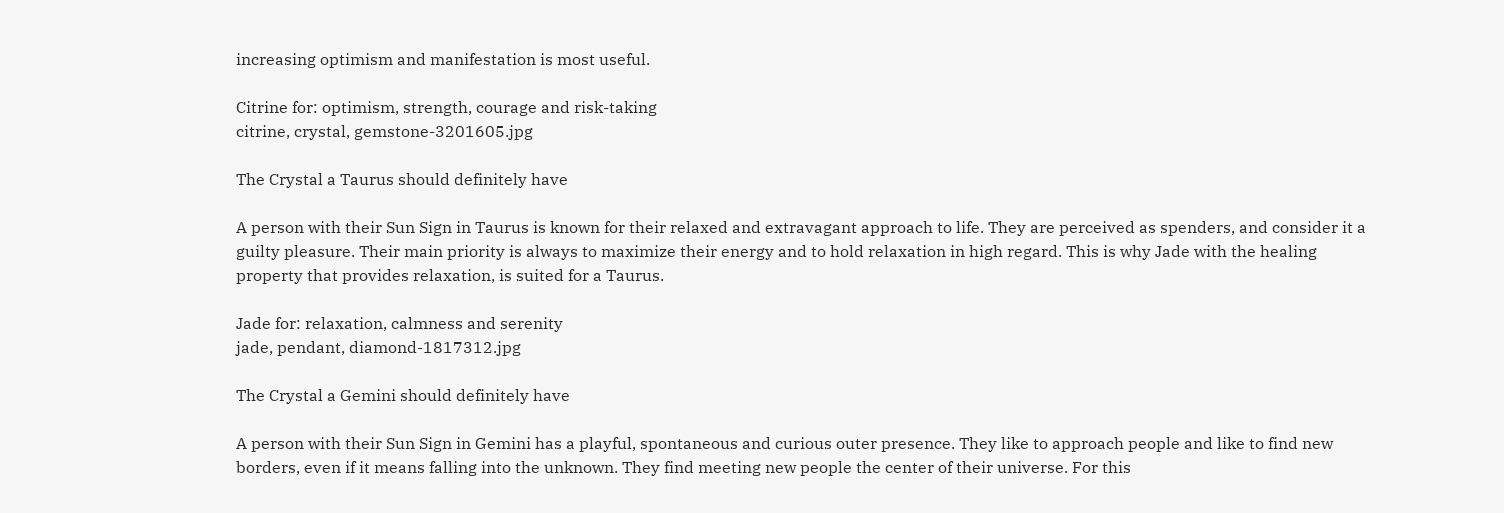increasing optimism and manifestation is most useful.

Citrine for: optimism, strength, courage and risk-taking
citrine, crystal, gemstone-3201605.jpg

The Crystal a Taurus should definitely have

A person with their Sun Sign in Taurus is known for their relaxed and extravagant approach to life. They are perceived as spenders, and consider it a guilty pleasure. Their main priority is always to maximize their energy and to hold relaxation in high regard. This is why Jade with the healing property that provides relaxation, is suited for a Taurus.

Jade for: relaxation, calmness and serenity
jade, pendant, diamond-1817312.jpg

The Crystal a Gemini should definitely have

A person with their Sun Sign in Gemini has a playful, spontaneous and curious outer presence. They like to approach people and like to find new borders, even if it means falling into the unknown. They find meeting new people the center of their universe. For this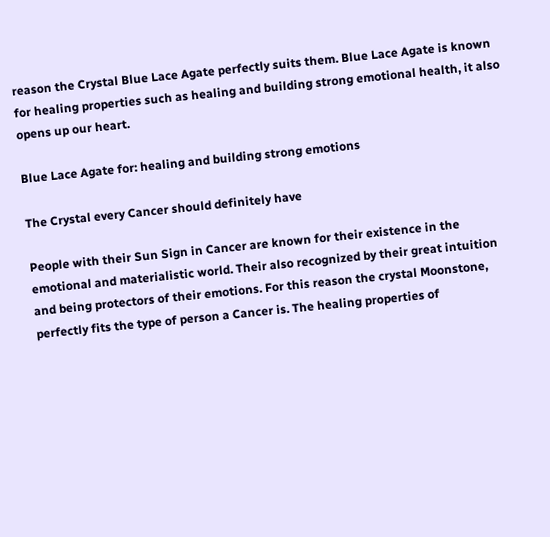reason the Crystal Blue Lace Agate perfectly suits them. Blue Lace Agate is known for healing properties such as healing and building strong emotional health, it also opens up our heart.

Blue Lace Agate for: healing and building strong emotions

The Crystal every Cancer should definitely have

People with their Sun Sign in Cancer are known for their existence in the emotional and materialistic world. Their also recognized by their great intuition and being protectors of their emotions. For this reason the crystal Moonstone, perfectly fits the type of person a Cancer is. The healing properties of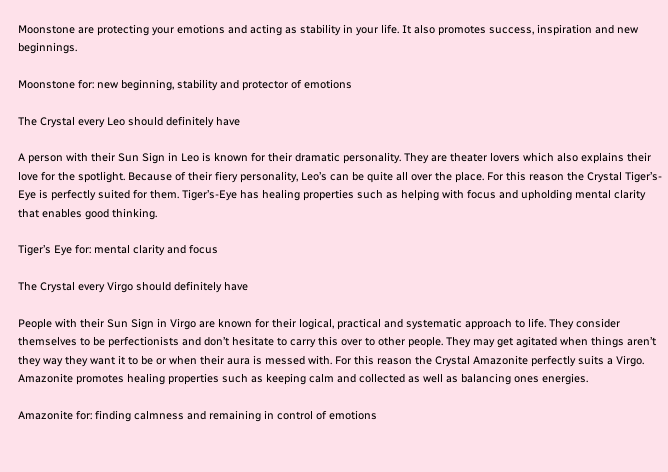Moonstone are protecting your emotions and acting as stability in your life. It also promotes success, inspiration and new beginnings.

Moonstone for: new beginning, stability and protector of emotions

The Crystal every Leo should definitely have

A person with their Sun Sign in Leo is known for their dramatic personality. They are theater lovers which also explains their love for the spotlight. Because of their fiery personality, Leo’s can be quite all over the place. For this reason the Crystal Tiger’s-Eye is perfectly suited for them. Tiger’s-Eye has healing properties such as helping with focus and upholding mental clarity that enables good thinking.

Tiger’s Eye for: mental clarity and focus

The Crystal every Virgo should definitely have

People with their Sun Sign in Virgo are known for their logical, practical and systematic approach to life. They consider themselves to be perfectionists and don’t hesitate to carry this over to other people. They may get agitated when things aren’t they way they want it to be or when their aura is messed with. For this reason the Crystal Amazonite perfectly suits a Virgo. Amazonite promotes healing properties such as keeping calm and collected as well as balancing ones energies.

Amazonite for: finding calmness and remaining in control of emotions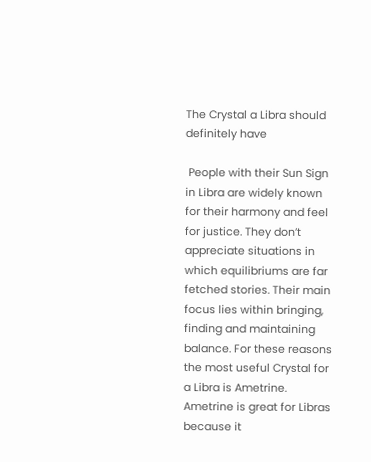The Crystal a Libra should definitely have

 People with their Sun Sign in Libra are widely known for their harmony and feel for justice. They don’t appreciate situations in which equilibriums are far fetched stories. Their main focus lies within bringing, finding and maintaining balance. For these reasons the most useful Crystal for a Libra is Ametrine. Ametrine is great for Libras because it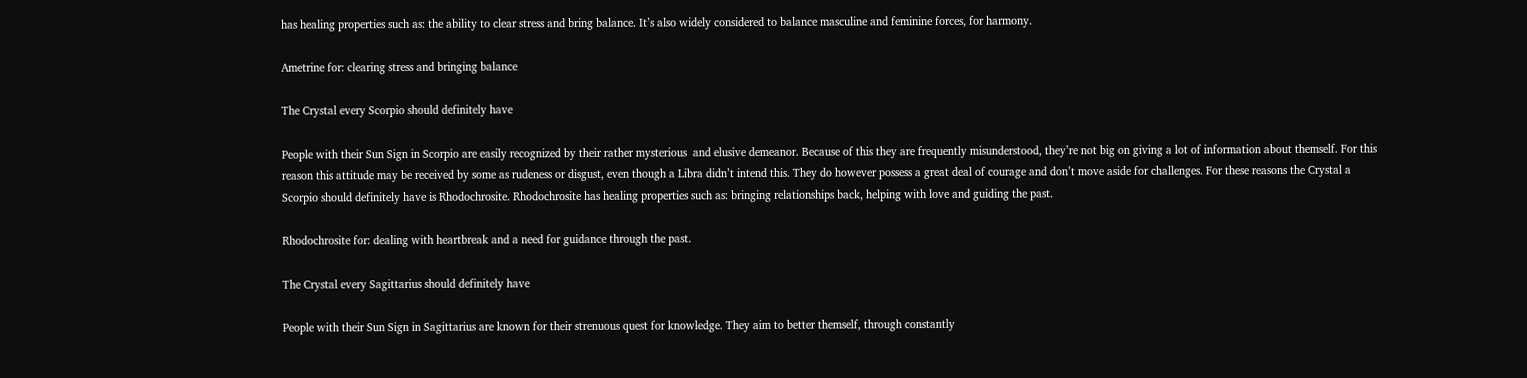has healing properties such as: the ability to clear stress and bring balance. It’s also widely considered to balance masculine and feminine forces, for harmony.

Ametrine for: clearing stress and bringing balance

The Crystal every Scorpio should definitely have

People with their Sun Sign in Scorpio are easily recognized by their rather mysterious  and elusive demeanor. Because of this they are frequently misunderstood, they’re not big on giving a lot of information about themself. For this reason this attitude may be received by some as rudeness or disgust, even though a Libra didn’t intend this. They do however possess a great deal of courage and don’t move aside for challenges. For these reasons the Crystal a Scorpio should definitely have is Rhodochrosite. Rhodochrosite has healing properties such as: bringing relationships back, helping with love and guiding the past.

Rhodochrosite for: dealing with heartbreak and a need for guidance through the past.

The Crystal every Sagittarius should definitely have

People with their Sun Sign in Sagittarius are known for their strenuous quest for knowledge. They aim to better themself, through constantly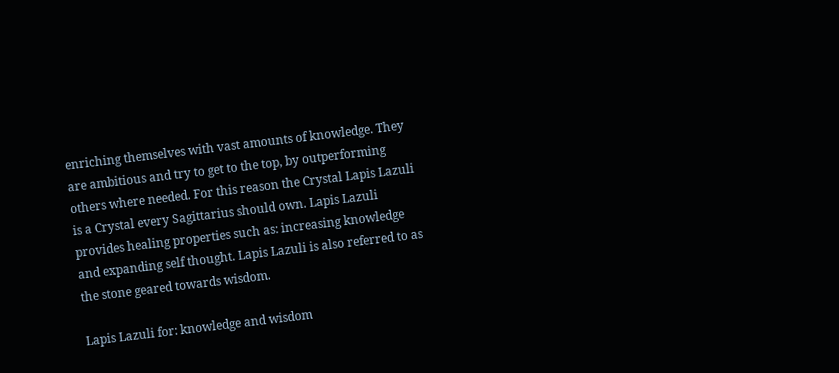enriching themselves with vast amounts of knowledge. They are ambitious and try to get to the top, by outperforming others where needed. For this reason the Crystal Lapis Lazuli is a Crystal every Sagittarius should own. Lapis Lazuli provides healing properties such as: increasing knowledge and expanding self thought. Lapis Lazuli is also referred to as the stone geared towards wisdom.

Lapis Lazuli for: knowledge and wisdom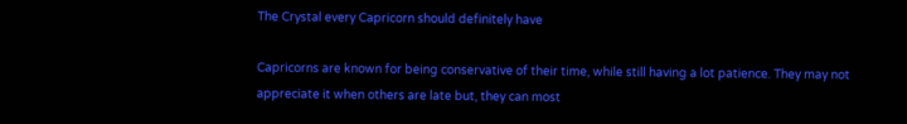The Crystal every Capricorn should definitely have

Capricorns are known for being conservative of their time, while still having a lot patience. They may not appreciate it when others are late but, they can most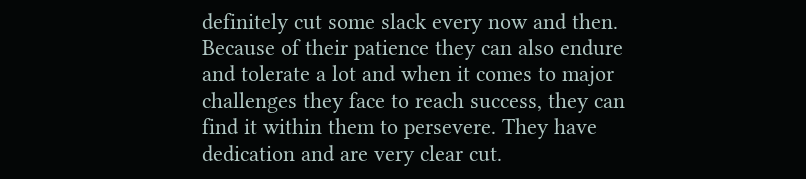definitely cut some slack every now and then. Because of their patience they can also endure and tolerate a lot and when it comes to major challenges they face to reach success, they can find it within them to persevere. They have dedication and are very clear cut.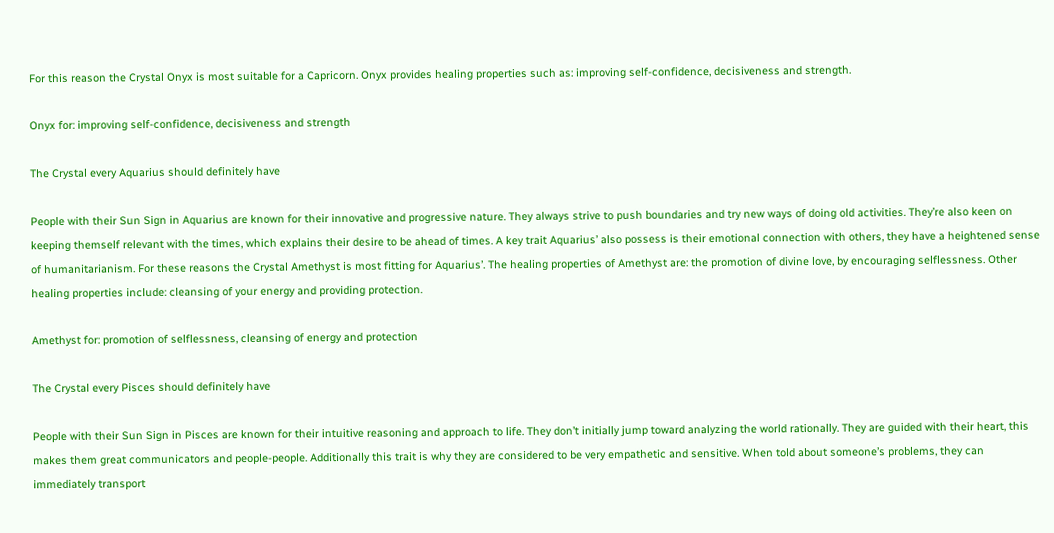For this reason the Crystal Onyx is most suitable for a Capricorn. Onyx provides healing properties such as: improving self-confidence, decisiveness and strength.

Onyx for: improving self-confidence, decisiveness and strength

The Crystal every Aquarius should definitely have

People with their Sun Sign in Aquarius are known for their innovative and progressive nature. They always strive to push boundaries and try new ways of doing old activities. They’re also keen on keeping themself relevant with the times, which explains their desire to be ahead of times. A key trait Aquarius’ also possess is their emotional connection with others, they have a heightened sense of humanitarianism. For these reasons the Crystal Amethyst is most fitting for Aquarius’. The healing properties of Amethyst are: the promotion of divine love, by encouraging selflessness. Other healing properties include: cleansing of your energy and providing protection.

Amethyst for: promotion of selflessness, cleansing of energy and protection

The Crystal every Pisces should definitely have

People with their Sun Sign in Pisces are known for their intuitive reasoning and approach to life. They don’t initially jump toward analyzing the world rationally. They are guided with their heart, this makes them great communicators and people-people. Additionally this trait is why they are considered to be very empathetic and sensitive. When told about someone’s problems, they can immediately transport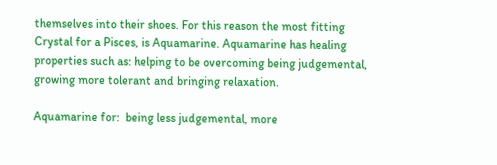themselves into their shoes. For this reason the most fitting Crystal for a Pisces, is Aquamarine. Aquamarine has healing properties such as: helping to be overcoming being judgemental, growing more tolerant and bringing relaxation.

Aquamarine for:  being less judgemental, more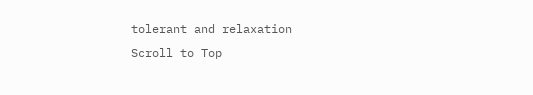tolerant and relaxation
Scroll to Top